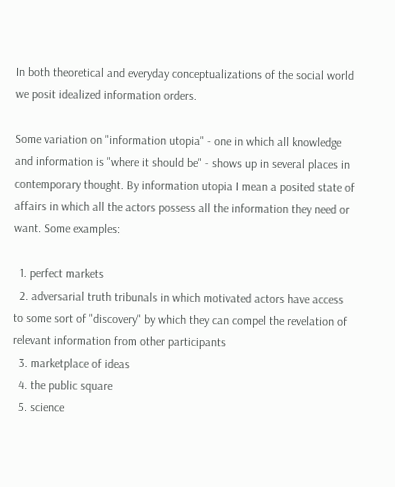In both theoretical and everyday conceptualizations of the social world we posit idealized information orders.

Some variation on "information utopia" - one in which all knowledge and information is "where it should be" - shows up in several places in contemporary thought. By information utopia I mean a posited state of affairs in which all the actors possess all the information they need or want. Some examples:

  1. perfect markets
  2. adversarial truth tribunals in which motivated actors have access to some sort of "discovery" by which they can compel the revelation of relevant information from other participants
  3. marketplace of ideas
  4. the public square
  5. science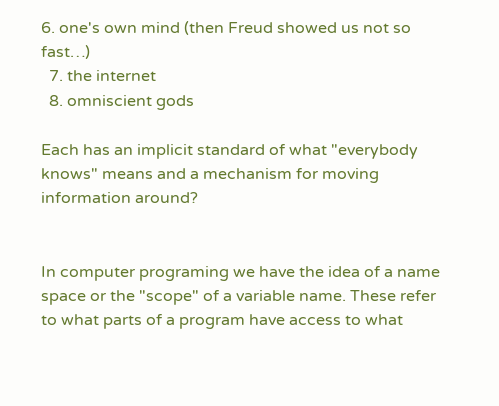6. one's own mind (then Freud showed us not so fast…)
  7. the internet
  8. omniscient gods

Each has an implicit standard of what "everybody knows" means and a mechanism for moving information around?


In computer programing we have the idea of a name space or the "scope" of a variable name. These refer to what parts of a program have access to what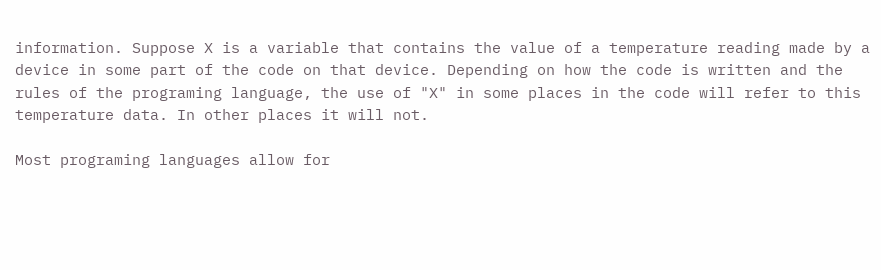information. Suppose X is a variable that contains the value of a temperature reading made by a device in some part of the code on that device. Depending on how the code is written and the rules of the programing language, the use of "X" in some places in the code will refer to this temperature data. In other places it will not.

Most programing languages allow for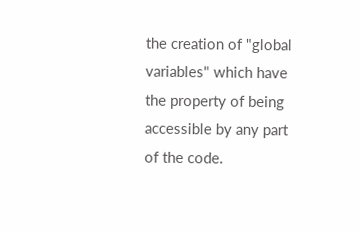the creation of "global variables" which have the property of being accessible by any part of the code.